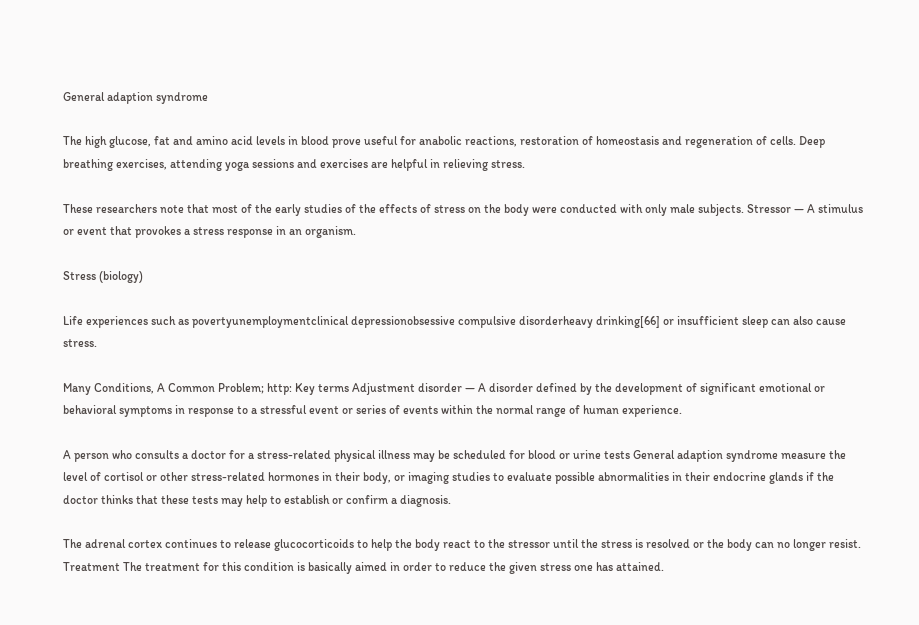General adaption syndrome

The high glucose, fat and amino acid levels in blood prove useful for anabolic reactions, restoration of homeostasis and regeneration of cells. Deep breathing exercises, attending yoga sessions and exercises are helpful in relieving stress.

These researchers note that most of the early studies of the effects of stress on the body were conducted with only male subjects. Stressor — A stimulus or event that provokes a stress response in an organism.

Stress (biology)

Life experiences such as povertyunemploymentclinical depressionobsessive compulsive disorderheavy drinking[66] or insufficient sleep can also cause stress.

Many Conditions, A Common Problem; http: Key terms Adjustment disorder — A disorder defined by the development of significant emotional or behavioral symptoms in response to a stressful event or series of events within the normal range of human experience.

A person who consults a doctor for a stress-related physical illness may be scheduled for blood or urine tests General adaption syndrome measure the level of cortisol or other stress-related hormones in their body, or imaging studies to evaluate possible abnormalities in their endocrine glands if the doctor thinks that these tests may help to establish or confirm a diagnosis.

The adrenal cortex continues to release glucocorticoids to help the body react to the stressor until the stress is resolved or the body can no longer resist. Treatment The treatment for this condition is basically aimed in order to reduce the given stress one has attained.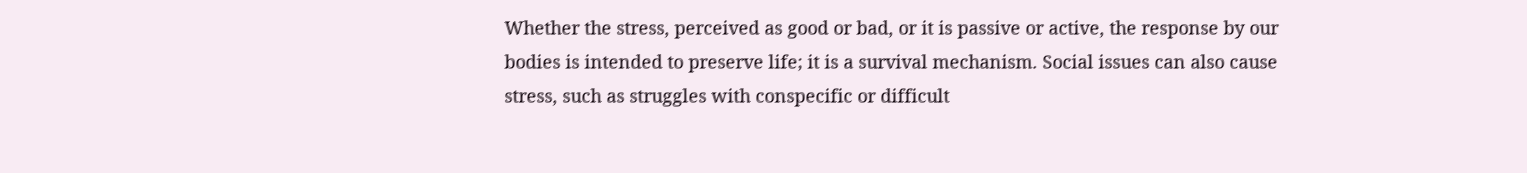Whether the stress, perceived as good or bad, or it is passive or active, the response by our bodies is intended to preserve life; it is a survival mechanism. Social issues can also cause stress, such as struggles with conspecific or difficult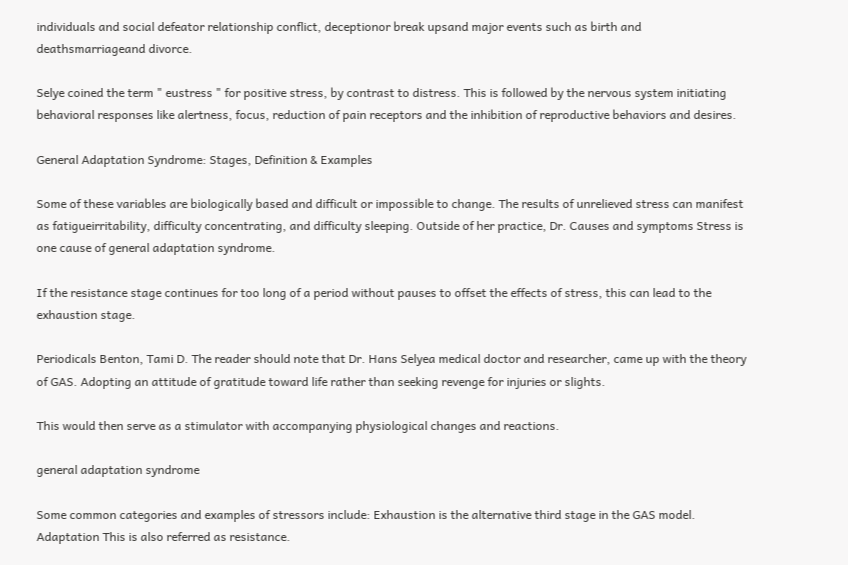individuals and social defeator relationship conflict, deceptionor break upsand major events such as birth and deathsmarriageand divorce.

Selye coined the term " eustress " for positive stress, by contrast to distress. This is followed by the nervous system initiating behavioral responses like alertness, focus, reduction of pain receptors and the inhibition of reproductive behaviors and desires.

General Adaptation Syndrome: Stages, Definition & Examples

Some of these variables are biologically based and difficult or impossible to change. The results of unrelieved stress can manifest as fatigueirritability, difficulty concentrating, and difficulty sleeping. Outside of her practice, Dr. Causes and symptoms Stress is one cause of general adaptation syndrome.

If the resistance stage continues for too long of a period without pauses to offset the effects of stress, this can lead to the exhaustion stage.

Periodicals Benton, Tami D. The reader should note that Dr. Hans Selyea medical doctor and researcher, came up with the theory of GAS. Adopting an attitude of gratitude toward life rather than seeking revenge for injuries or slights.

This would then serve as a stimulator with accompanying physiological changes and reactions.

general adaptation syndrome

Some common categories and examples of stressors include: Exhaustion is the alternative third stage in the GAS model. Adaptation This is also referred as resistance.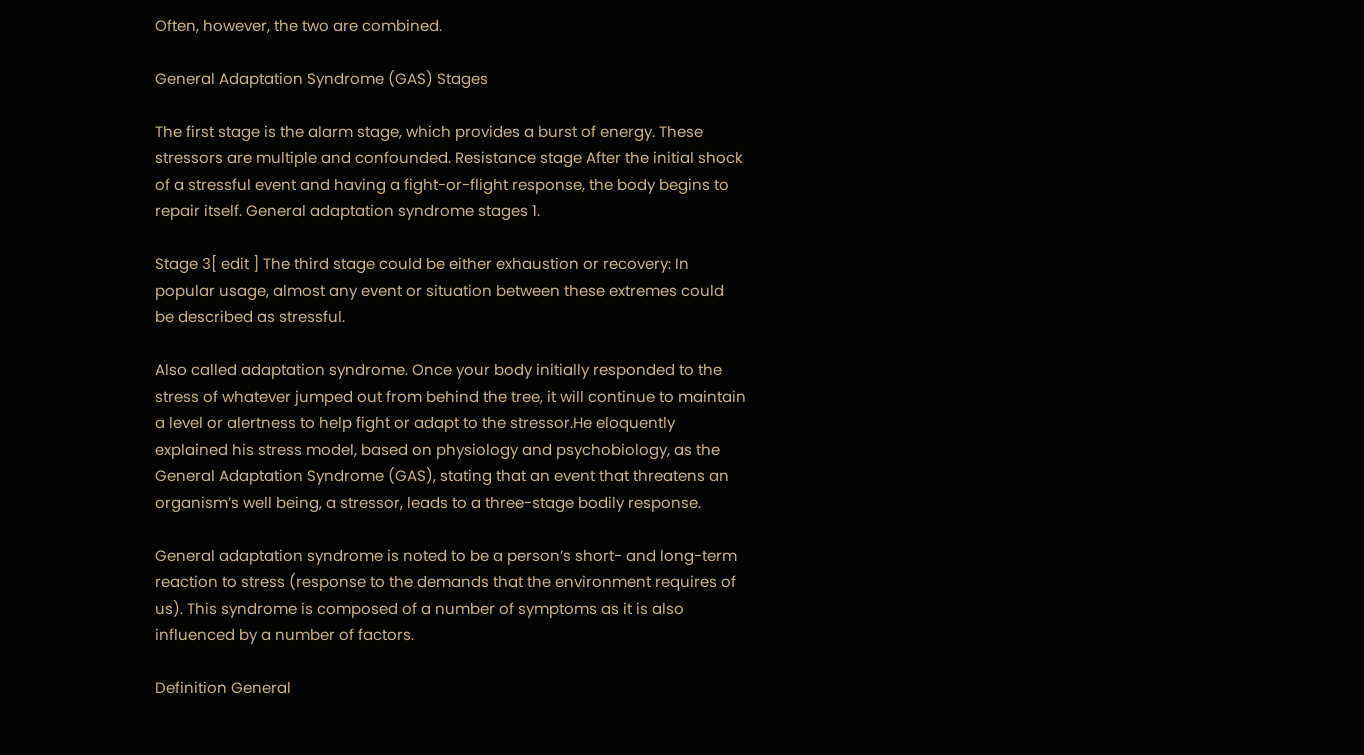Often, however, the two are combined.

General Adaptation Syndrome (GAS) Stages

The first stage is the alarm stage, which provides a burst of energy. These stressors are multiple and confounded. Resistance stage After the initial shock of a stressful event and having a fight-or-flight response, the body begins to repair itself. General adaptation syndrome stages 1.

Stage 3[ edit ] The third stage could be either exhaustion or recovery: In popular usage, almost any event or situation between these extremes could be described as stressful.

Also called adaptation syndrome. Once your body initially responded to the stress of whatever jumped out from behind the tree, it will continue to maintain a level or alertness to help fight or adapt to the stressor.He eloquently explained his stress model, based on physiology and psychobiology, as the General Adaptation Syndrome (GAS), stating that an event that threatens an organism’s well being, a stressor, leads to a three-stage bodily response.

General adaptation syndrome is noted to be a person’s short- and long-term reaction to stress (response to the demands that the environment requires of us). This syndrome is composed of a number of symptoms as it is also influenced by a number of factors.

Definition General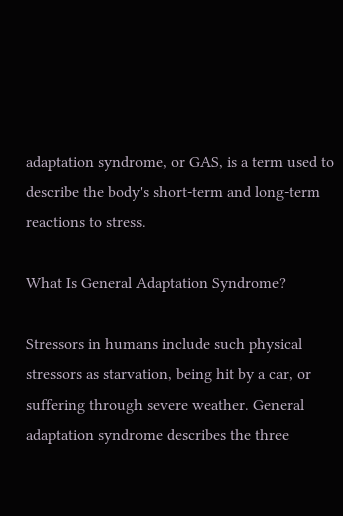adaptation syndrome, or GAS, is a term used to describe the body's short-term and long-term reactions to stress.

What Is General Adaptation Syndrome?

Stressors in humans include such physical stressors as starvation, being hit by a car, or suffering through severe weather. General adaptation syndrome describes the three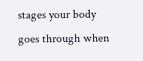stages your body goes through when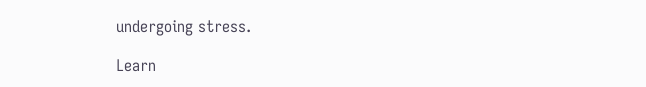undergoing stress.

Learn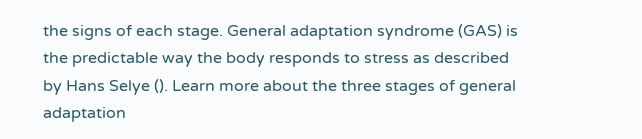the signs of each stage. General adaptation syndrome (GAS) is the predictable way the body responds to stress as described by Hans Selye (). Learn more about the three stages of general adaptation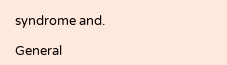syndrome and.

General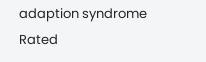adaption syndrome
Rated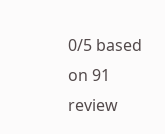0/5 based on 91 review